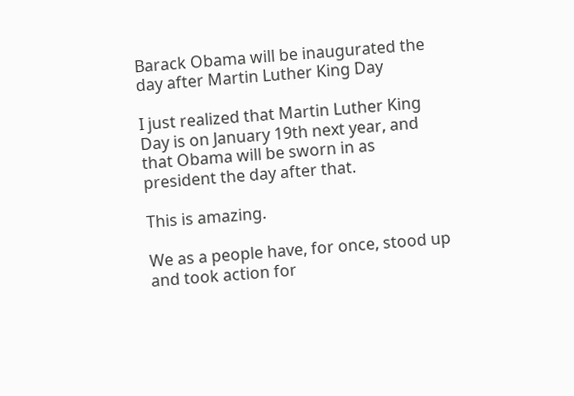Barack Obama will be inaugurated the day after Martin Luther King Day

I just realized that Martin Luther King Day is on January 19th next year, and that Obama will be sworn in as president the day after that.

This is amazing.

We as a people have, for once, stood up and took action for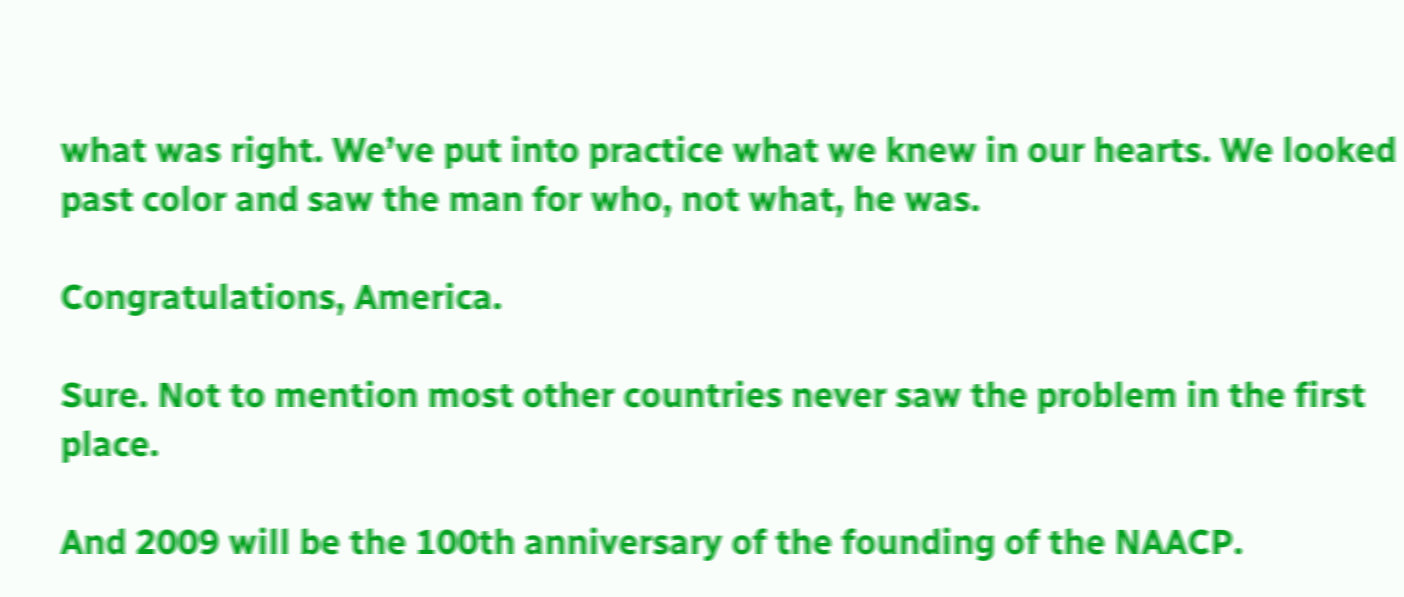what was right. We’ve put into practice what we knew in our hearts. We looked past color and saw the man for who, not what, he was.

Congratulations, America.

Sure. Not to mention most other countries never saw the problem in the first place.

And 2009 will be the 100th anniversary of the founding of the NAACP.